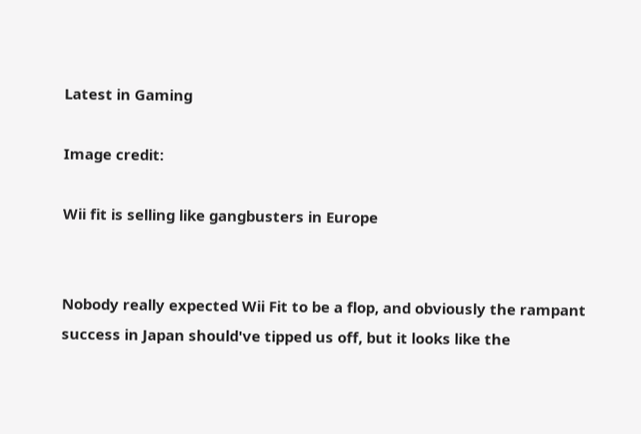Latest in Gaming

Image credit:

Wii fit is selling like gangbusters in Europe


Nobody really expected Wii Fit to be a flop, and obviously the rampant success in Japan should've tipped us off, but it looks like the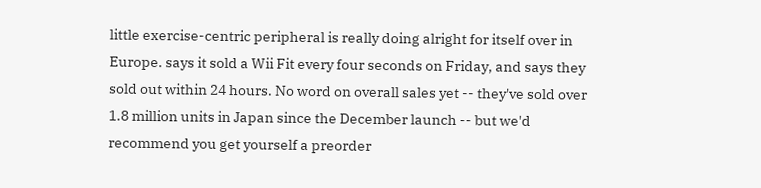little exercise-centric peripheral is really doing alright for itself over in Europe. says it sold a Wii Fit every four seconds on Friday, and says they sold out within 24 hours. No word on overall sales yet -- they've sold over 1.8 million units in Japan since the December launch -- but we'd recommend you get yourself a preorder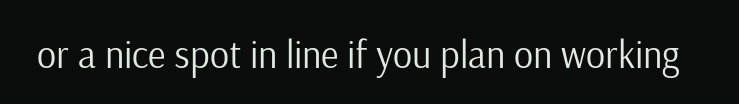or a nice spot in line if you plan on working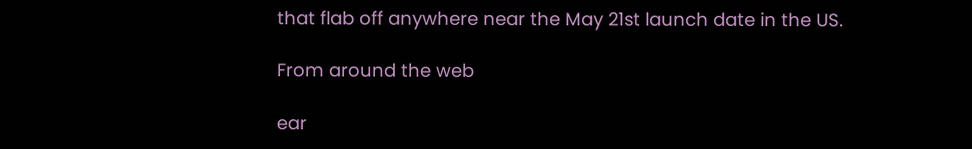that flab off anywhere near the May 21st launch date in the US.

From around the web

ear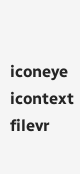iconeye icontext filevr